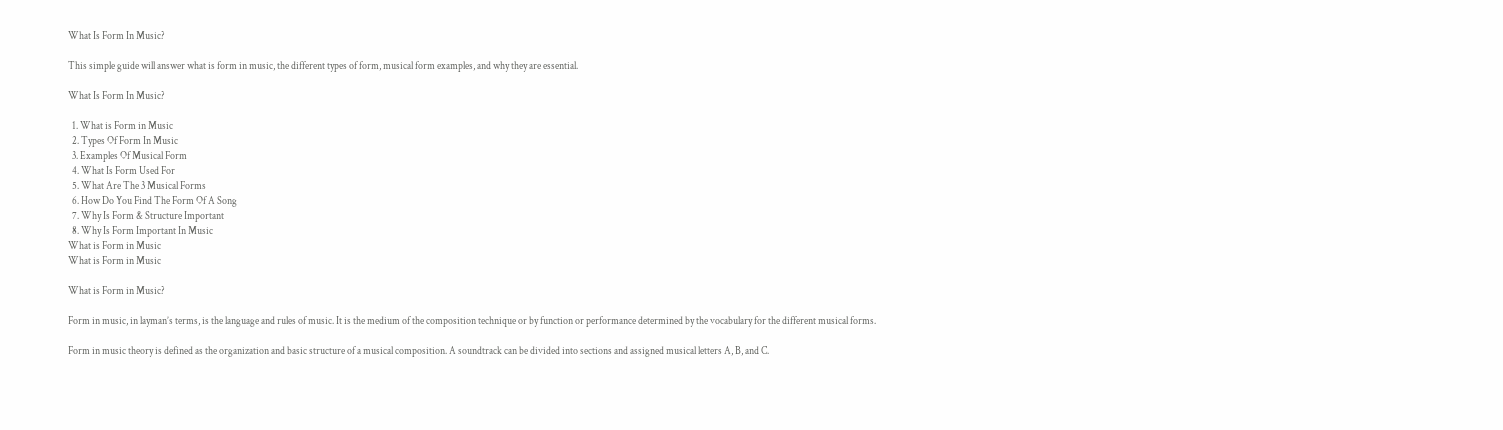What Is Form In Music?

This simple guide will answer what is form in music, the different types of form, musical form examples, and why they are essential.

What Is Form In Music?

  1. What is Form in Music
  2. Types Of Form In Music
  3. Examples Of Musical Form
  4. What Is Form Used For
  5. What Are The 3 Musical Forms
  6. How Do You Find The Form Of A Song
  7. Why Is Form & Structure Important
  8. Why Is Form Important In Music
What is Form in Music
What is Form in Music

What is Form in Music?

Form in music, in layman’s terms, is the language and rules of music. It is the medium of the composition technique or by function or performance determined by the vocabulary for the different musical forms.

Form in music theory is defined as the organization and basic structure of a musical composition. A soundtrack can be divided into sections and assigned musical letters A, B, and C.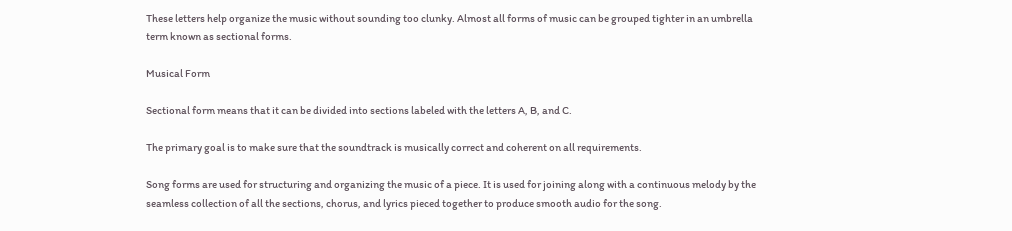These letters help organize the music without sounding too clunky. Almost all forms of music can be grouped tighter in an umbrella term known as sectional forms.

Musical Form

Sectional form means that it can be divided into sections labeled with the letters A, B, and C.

The primary goal is to make sure that the soundtrack is musically correct and coherent on all requirements.

Song forms are used for structuring and organizing the music of a piece. It is used for joining along with a continuous melody by the seamless collection of all the sections, chorus, and lyrics pieced together to produce smooth audio for the song.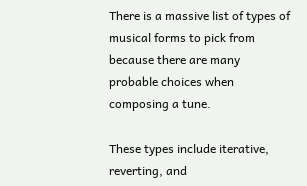There is a massive list of types of musical forms to pick from because there are many probable choices when composing a tune.

These types include iterative, reverting, and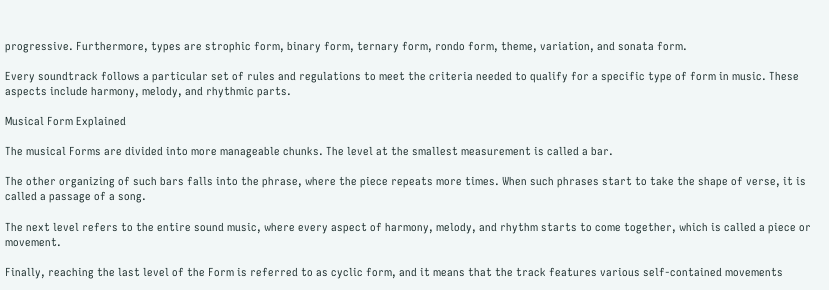progressive. Furthermore, types are strophic form, binary form, ternary form, rondo form, theme, variation, and sonata form.

Every soundtrack follows a particular set of rules and regulations to meet the criteria needed to qualify for a specific type of form in music. These aspects include harmony, melody, and rhythmic parts.

Musical Form Explained

The musical Forms are divided into more manageable chunks. The level at the smallest measurement is called a bar.

The other organizing of such bars falls into the phrase, where the piece repeats more times. When such phrases start to take the shape of verse, it is called a passage of a song.

The next level refers to the entire sound music, where every aspect of harmony, melody, and rhythm starts to come together, which is called a piece or movement.

Finally, reaching the last level of the Form is referred to as cyclic form, and it means that the track features various self-contained movements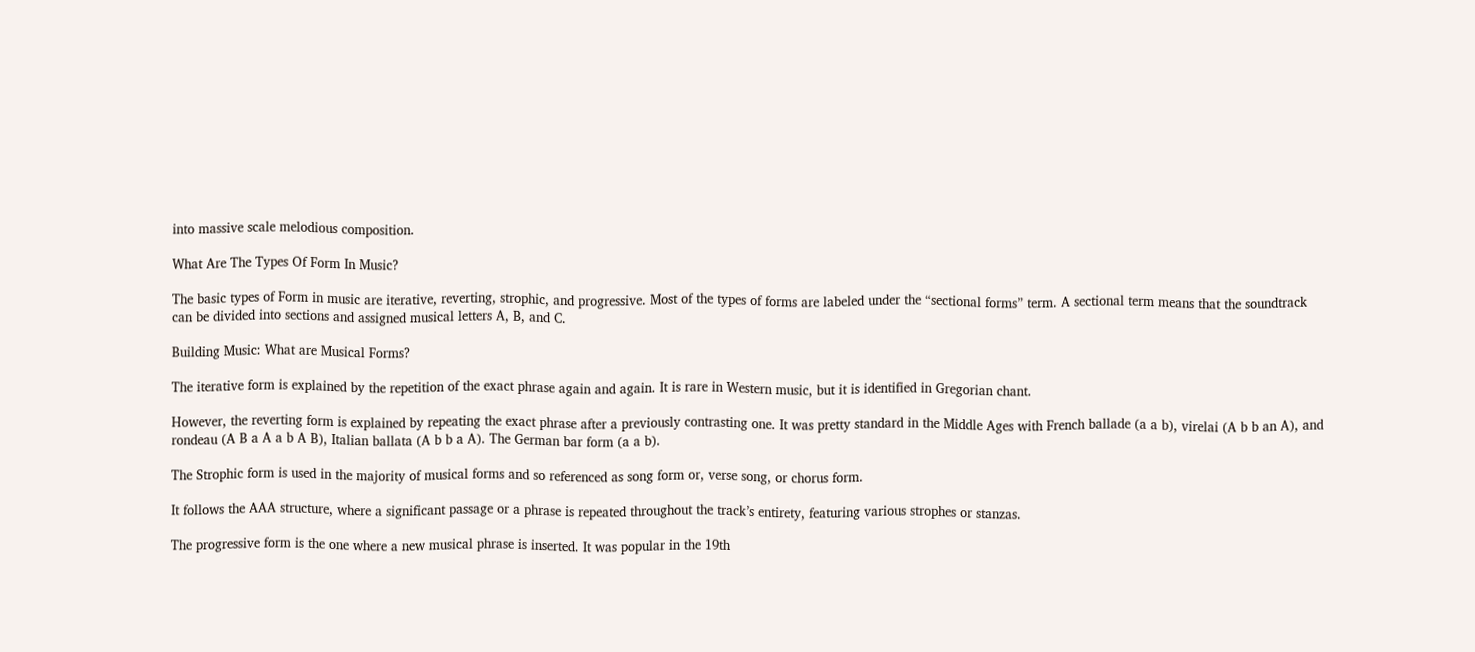into massive scale melodious composition.

What Are The Types Of Form In Music?

The basic types of Form in music are iterative, reverting, strophic, and progressive. Most of the types of forms are labeled under the “sectional forms” term. A sectional term means that the soundtrack can be divided into sections and assigned musical letters A, B, and C.

Building Music: What are Musical Forms?

The iterative form is explained by the repetition of the exact phrase again and again. It is rare in Western music, but it is identified in Gregorian chant.

However, the reverting form is explained by repeating the exact phrase after a previously contrasting one. It was pretty standard in the Middle Ages with French ballade (a a b), virelai (A b b an A), and rondeau (A B a A a b A B), Italian ballata (A b b a A). The German bar form (a a b).

The Strophic form is used in the majority of musical forms and so referenced as song form or, verse song, or chorus form.

It follows the AAA structure, where a significant passage or a phrase is repeated throughout the track’s entirety, featuring various strophes or stanzas.

The progressive form is the one where a new musical phrase is inserted. It was popular in the 19th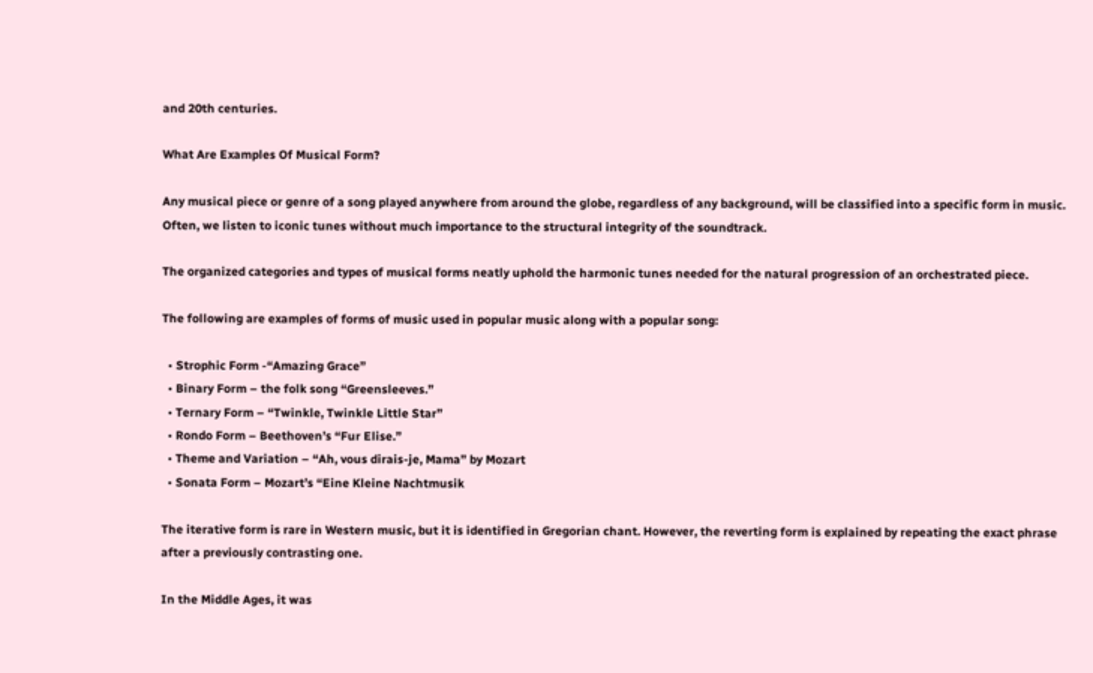and 20th centuries.

What Are Examples Of Musical Form?

Any musical piece or genre of a song played anywhere from around the globe, regardless of any background, will be classified into a specific form in music. Often, we listen to iconic tunes without much importance to the structural integrity of the soundtrack.

The organized categories and types of musical forms neatly uphold the harmonic tunes needed for the natural progression of an orchestrated piece.

The following are examples of forms of music used in popular music along with a popular song:

  • Strophic Form -“Amazing Grace”
  • Binary Form – the folk song “Greensleeves.”
  • Ternary Form – “Twinkle, Twinkle Little Star”
  • Rondo Form – Beethoven’s “Fur Elise.”
  • Theme and Variation – “Ah, vous dirais-je, Mama” by Mozart
  • Sonata Form – Mozart’s “Eine Kleine Nachtmusik

The iterative form is rare in Western music, but it is identified in Gregorian chant. However, the reverting form is explained by repeating the exact phrase after a previously contrasting one.

In the Middle Ages, it was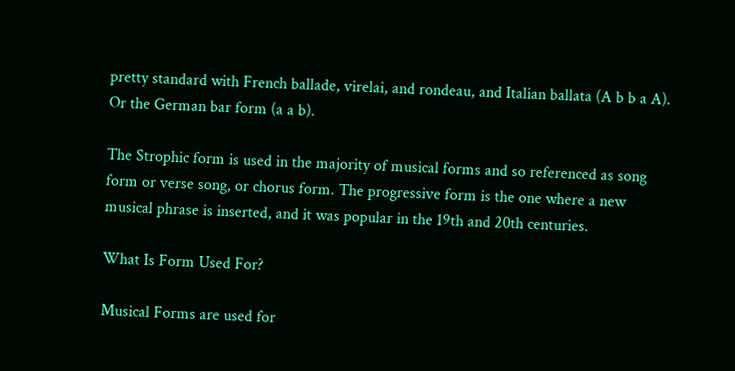pretty standard with French ballade, virelai, and rondeau, and Italian ballata (A b b a A). Or the German bar form (a a b).

The Strophic form is used in the majority of musical forms and so referenced as song form or verse song, or chorus form. The progressive form is the one where a new musical phrase is inserted, and it was popular in the 19th and 20th centuries.

What Is Form Used For?

Musical Forms are used for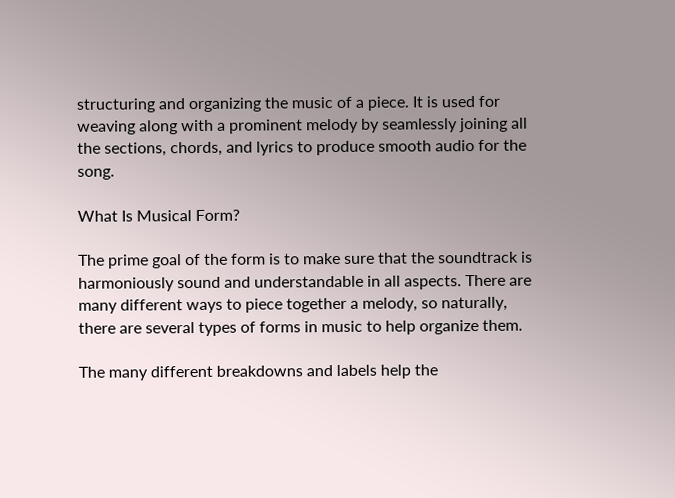structuring and organizing the music of a piece. It is used for weaving along with a prominent melody by seamlessly joining all the sections, chords, and lyrics to produce smooth audio for the song.

What Is Musical Form?

The prime goal of the form is to make sure that the soundtrack is harmoniously sound and understandable in all aspects. There are many different ways to piece together a melody, so naturally, there are several types of forms in music to help organize them.

The many different breakdowns and labels help the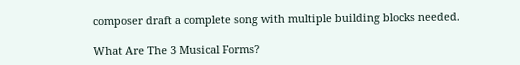composer draft a complete song with multiple building blocks needed.

What Are The 3 Musical Forms?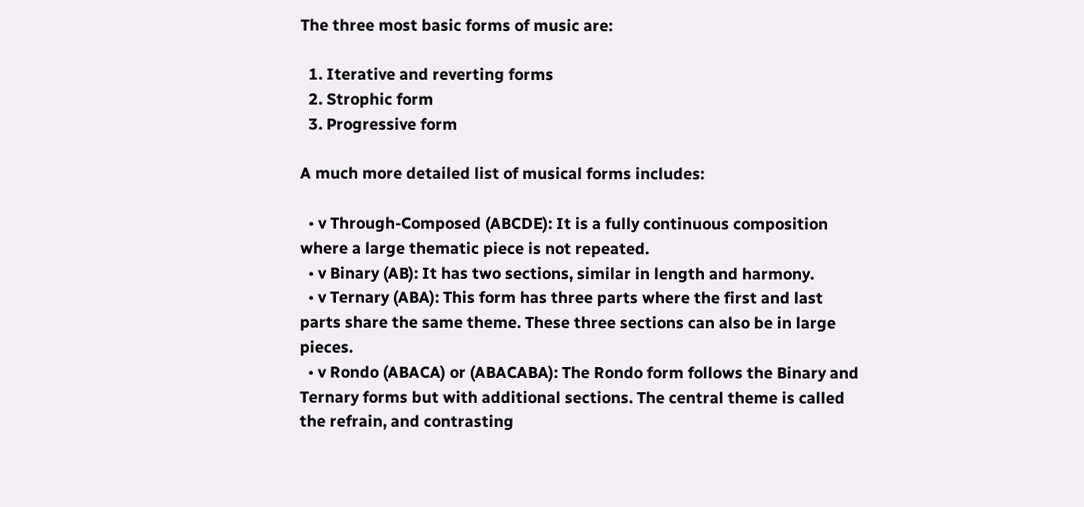The three most basic forms of music are:

  1. Iterative and reverting forms
  2. Strophic form
  3. Progressive form

A much more detailed list of musical forms includes:

  • v Through-Composed (ABCDE): It is a fully continuous composition where a large thematic piece is not repeated.
  • v Binary (AB): It has two sections, similar in length and harmony.
  • v Ternary (ABA): This form has three parts where the first and last parts share the same theme. These three sections can also be in large pieces.
  • v Rondo (ABACA) or (ABACABA): The Rondo form follows the Binary and Ternary forms but with additional sections. The central theme is called the refrain, and contrasting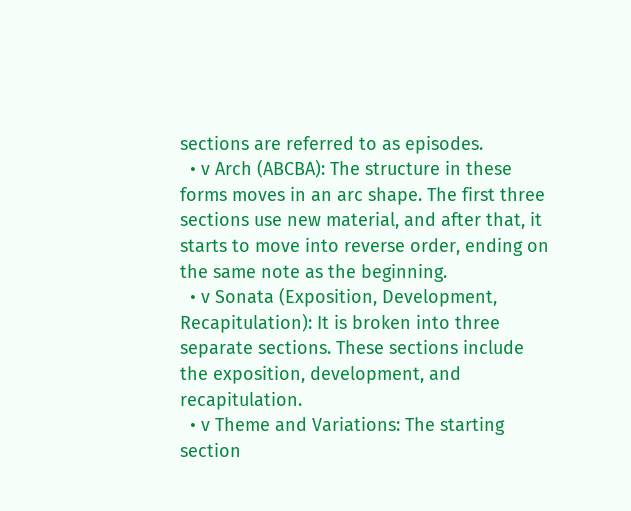sections are referred to as episodes.
  • v Arch (ABCBA): The structure in these forms moves in an arc shape. The first three sections use new material, and after that, it starts to move into reverse order, ending on the same note as the beginning.
  • v Sonata (Exposition, Development, Recapitulation): It is broken into three separate sections. These sections include the exposition, development, and recapitulation.
  • v Theme and Variations: The starting section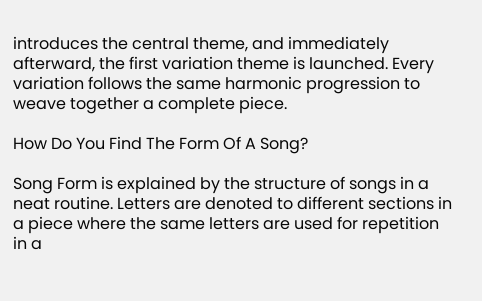introduces the central theme, and immediately afterward, the first variation theme is launched. Every variation follows the same harmonic progression to weave together a complete piece.

How Do You Find The Form Of A Song?

Song Form is explained by the structure of songs in a neat routine. Letters are denoted to different sections in a piece where the same letters are used for repetition in a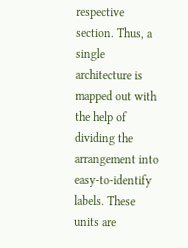respective section. Thus, a single architecture is mapped out with the help of dividing the arrangement into easy-to-identify labels. These units are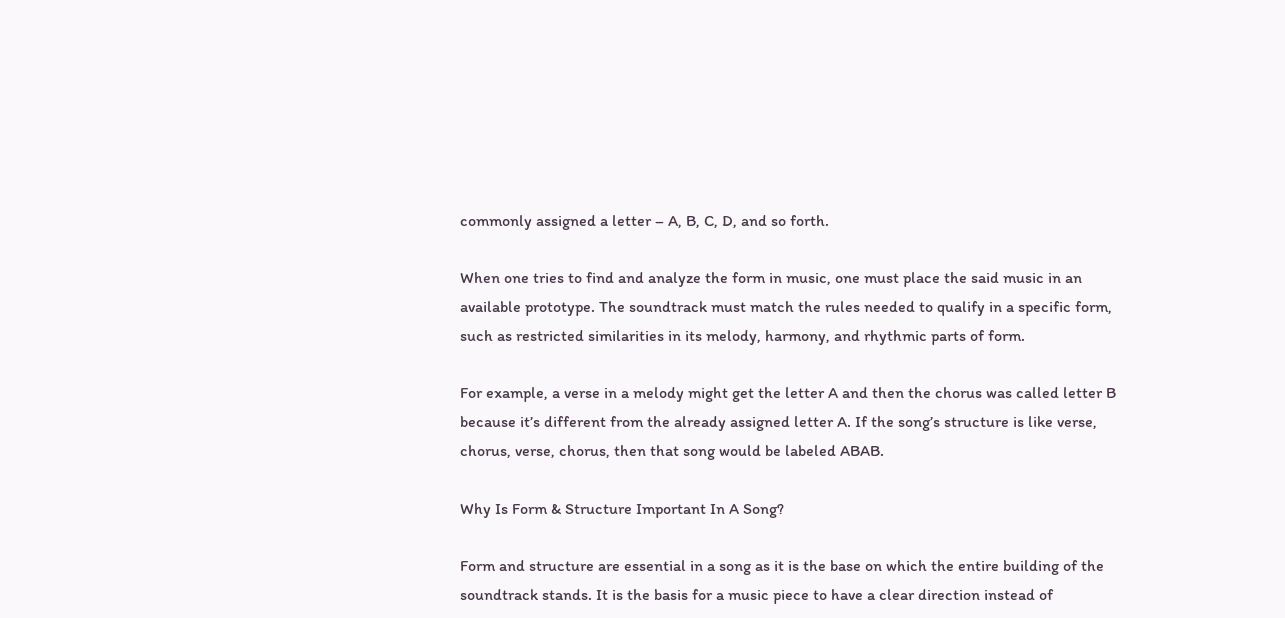commonly assigned a letter – A, B, C, D, and so forth.

When one tries to find and analyze the form in music, one must place the said music in an available prototype. The soundtrack must match the rules needed to qualify in a specific form, such as restricted similarities in its melody, harmony, and rhythmic parts of form.

For example, a verse in a melody might get the letter A and then the chorus was called letter B because it’s different from the already assigned letter A. If the song’s structure is like verse, chorus, verse, chorus, then that song would be labeled ABAB.

Why Is Form & Structure Important In A Song?

Form and structure are essential in a song as it is the base on which the entire building of the soundtrack stands. It is the basis for a music piece to have a clear direction instead of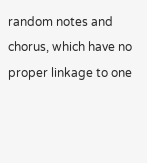random notes and chorus, which have no proper linkage to one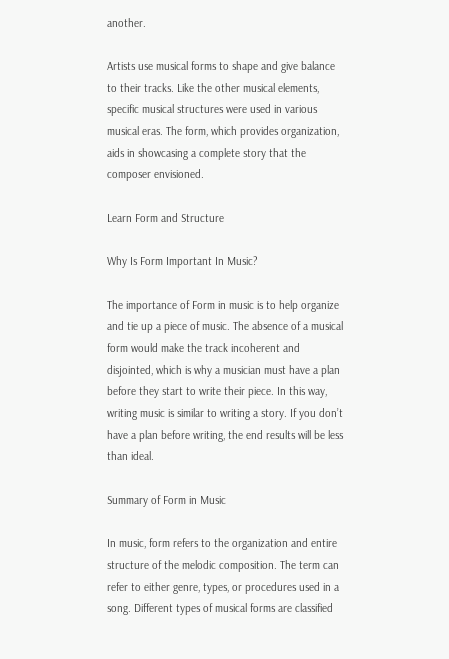another.

Artists use musical forms to shape and give balance to their tracks. Like the other musical elements, specific musical structures were used in various musical eras. The form, which provides organization, aids in showcasing a complete story that the composer envisioned.

Learn Form and Structure

Why Is Form Important In Music?

The importance of Form in music is to help organize and tie up a piece of music. The absence of a musical form would make the track incoherent and disjointed, which is why a musician must have a plan before they start to write their piece. In this way, writing music is similar to writing a story. If you don’t have a plan before writing, the end results will be less than ideal.

Summary of Form in Music

In music, form refers to the organization and entire structure of the melodic composition. The term can refer to either genre, types, or procedures used in a song. Different types of musical forms are classified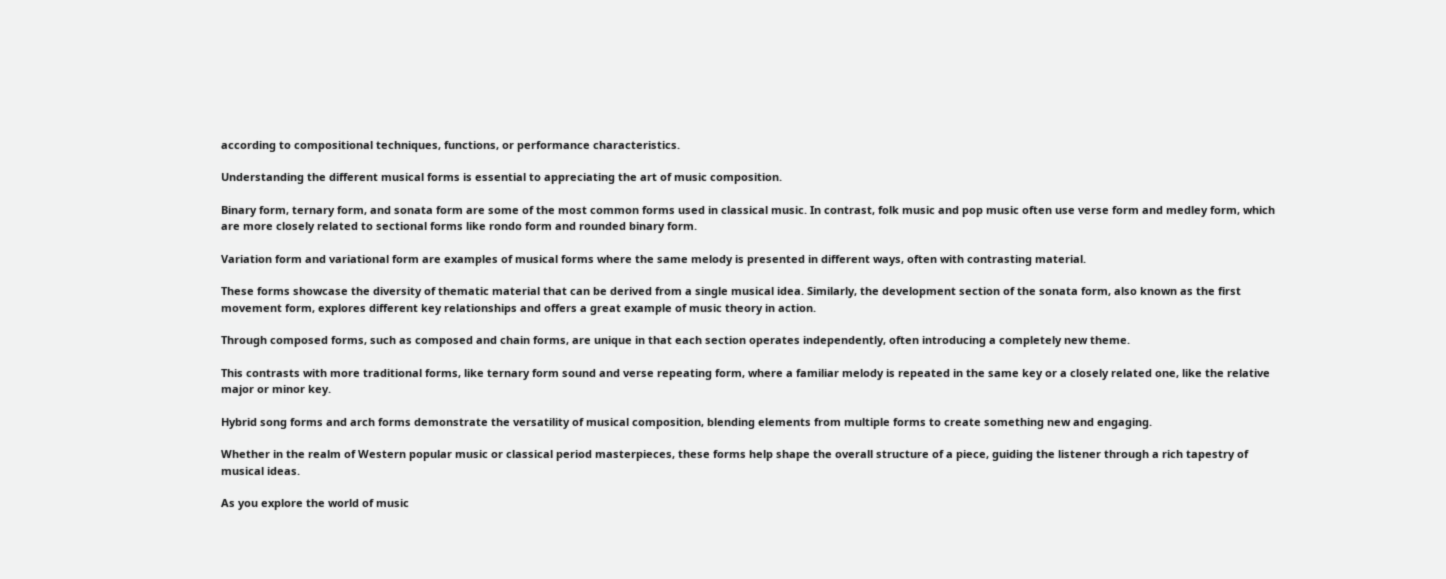according to compositional techniques, functions, or performance characteristics.

Understanding the different musical forms is essential to appreciating the art of music composition.

Binary form, ternary form, and sonata form are some of the most common forms used in classical music. In contrast, folk music and pop music often use verse form and medley form, which are more closely related to sectional forms like rondo form and rounded binary form.

Variation form and variational form are examples of musical forms where the same melody is presented in different ways, often with contrasting material.

These forms showcase the diversity of thematic material that can be derived from a single musical idea. Similarly, the development section of the sonata form, also known as the first movement form, explores different key relationships and offers a great example of music theory in action.

Through composed forms, such as composed and chain forms, are unique in that each section operates independently, often introducing a completely new theme.

This contrasts with more traditional forms, like ternary form sound and verse repeating form, where a familiar melody is repeated in the same key or a closely related one, like the relative major or minor key.

Hybrid song forms and arch forms demonstrate the versatility of musical composition, blending elements from multiple forms to create something new and engaging.

Whether in the realm of Western popular music or classical period masterpieces, these forms help shape the overall structure of a piece, guiding the listener through a rich tapestry of musical ideas.

As you explore the world of music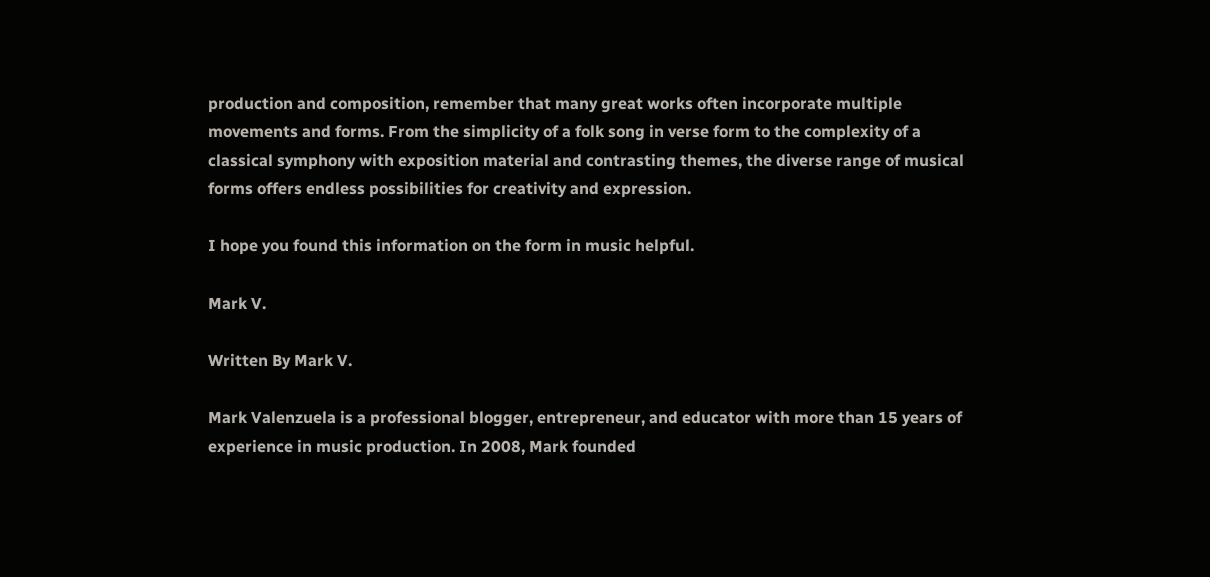production and composition, remember that many great works often incorporate multiple movements and forms. From the simplicity of a folk song in verse form to the complexity of a classical symphony with exposition material and contrasting themes, the diverse range of musical forms offers endless possibilities for creativity and expression.

I hope you found this information on the form in music helpful.

Mark V.

Written By Mark V.

Mark Valenzuela is a professional blogger, entrepreneur, and educator with more than 15 years of experience in music production. In 2008, Mark founded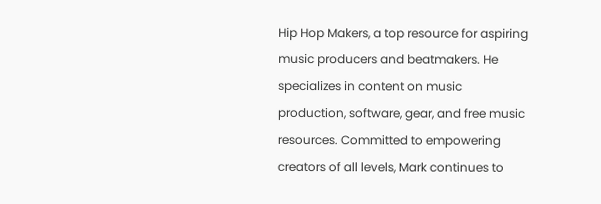Hip Hop Makers, a top resource for aspiring music producers and beatmakers. He specializes in content on music production, software, gear, and free music resources. Committed to empowering creators of all levels, Mark continues to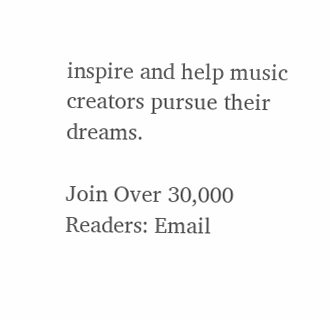inspire and help music creators pursue their dreams.

Join Over 30,000 Readers: Email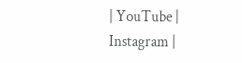| YouTube | Instagram |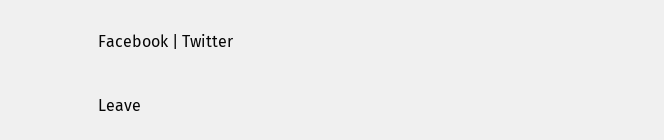Facebook | Twitter

Leave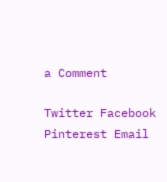a Comment

Twitter Facebook Pinterest Email